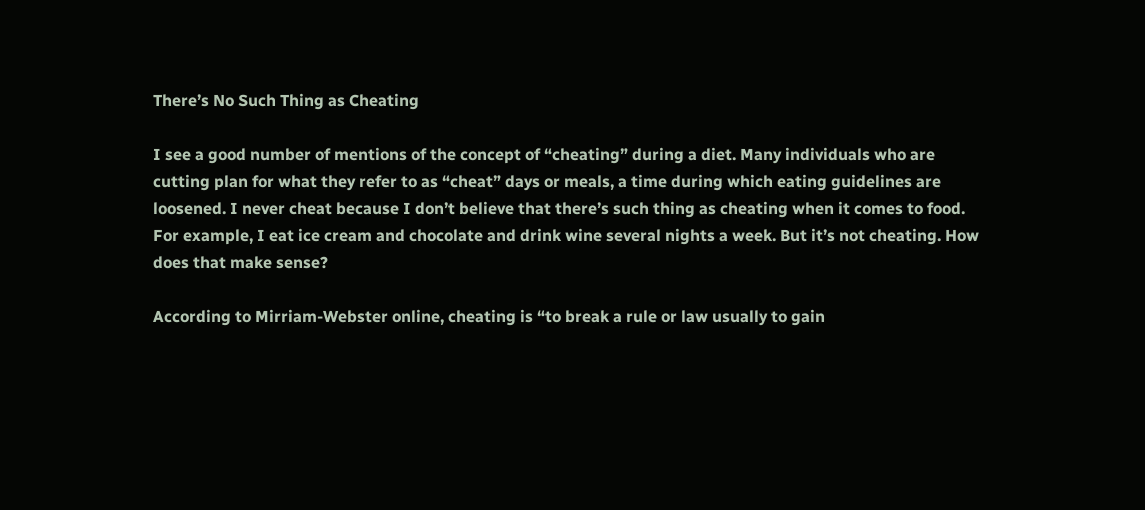There’s No Such Thing as Cheating

I see a good number of mentions of the concept of “cheating” during a diet. Many individuals who are cutting plan for what they refer to as “cheat” days or meals, a time during which eating guidelines are loosened. I never cheat because I don’t believe that there’s such thing as cheating when it comes to food. For example, I eat ice cream and chocolate and drink wine several nights a week. But it’s not cheating. How does that make sense?

According to Mirriam-Webster online, cheating is “to break a rule or law usually to gain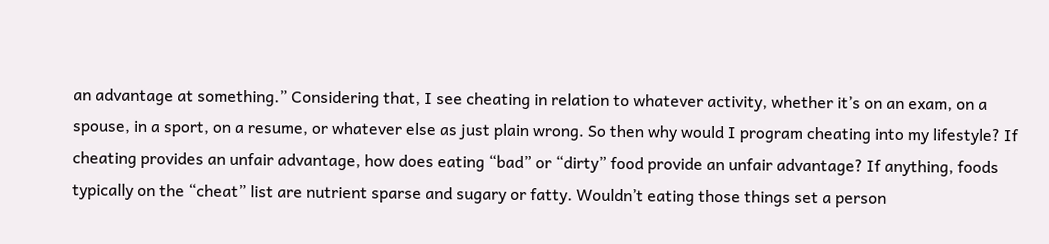an advantage at something.” Considering that, I see cheating in relation to whatever activity, whether it’s on an exam, on a spouse, in a sport, on a resume, or whatever else as just plain wrong. So then why would I program cheating into my lifestyle? If cheating provides an unfair advantage, how does eating “bad” or “dirty” food provide an unfair advantage? If anything, foods typically on the “cheat” list are nutrient sparse and sugary or fatty. Wouldn’t eating those things set a person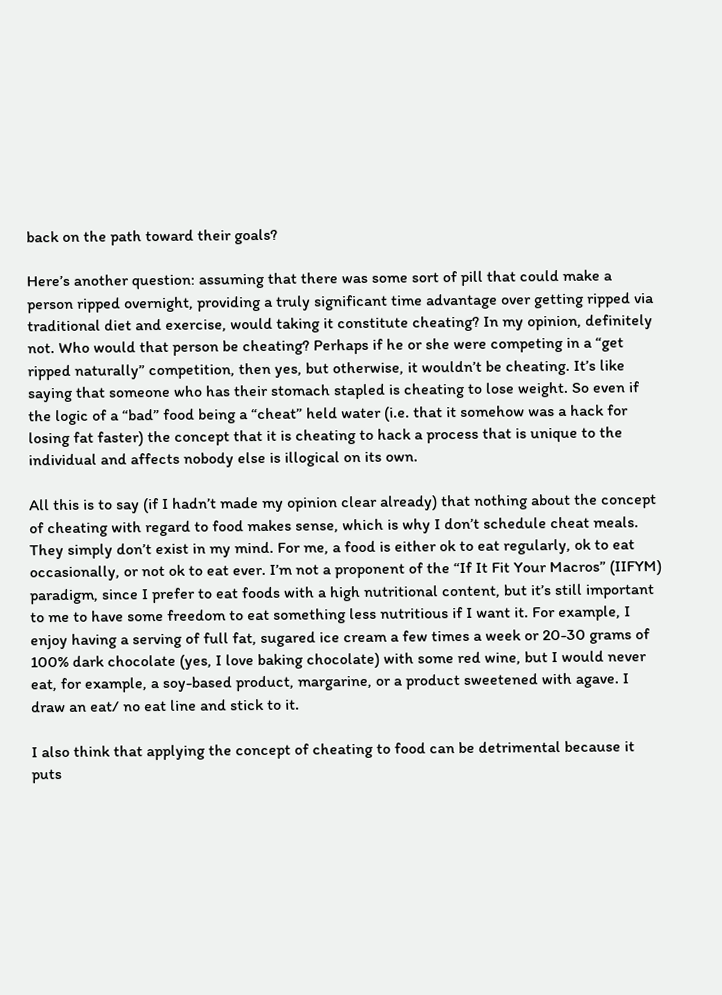back on the path toward their goals?

Here’s another question: assuming that there was some sort of pill that could make a person ripped overnight, providing a truly significant time advantage over getting ripped via traditional diet and exercise, would taking it constitute cheating? In my opinion, definitely not. Who would that person be cheating? Perhaps if he or she were competing in a “get ripped naturally” competition, then yes, but otherwise, it wouldn’t be cheating. It’s like saying that someone who has their stomach stapled is cheating to lose weight. So even if the logic of a “bad” food being a “cheat” held water (i.e. that it somehow was a hack for losing fat faster) the concept that it is cheating to hack a process that is unique to the individual and affects nobody else is illogical on its own.

All this is to say (if I hadn’t made my opinion clear already) that nothing about the concept of cheating with regard to food makes sense, which is why I don’t schedule cheat meals. They simply don’t exist in my mind. For me, a food is either ok to eat regularly, ok to eat occasionally, or not ok to eat ever. I’m not a proponent of the “If It Fit Your Macros” (IIFYM) paradigm, since I prefer to eat foods with a high nutritional content, but it’s still important to me to have some freedom to eat something less nutritious if I want it. For example, I enjoy having a serving of full fat, sugared ice cream a few times a week or 20-30 grams of 100% dark chocolate (yes, I love baking chocolate) with some red wine, but I would never eat, for example, a soy-based product, margarine, or a product sweetened with agave. I draw an eat/ no eat line and stick to it.

I also think that applying the concept of cheating to food can be detrimental because it puts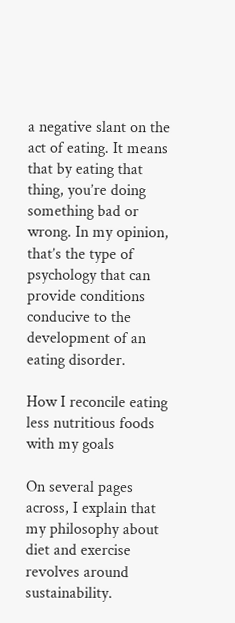a negative slant on the act of eating. It means that by eating that thing, you’re doing something bad or wrong. In my opinion, that’s the type of psychology that can provide conditions conducive to the development of an eating disorder.

How I reconcile eating less nutritious foods with my goals

On several pages across, I explain that my philosophy about diet and exercise revolves around sustainability.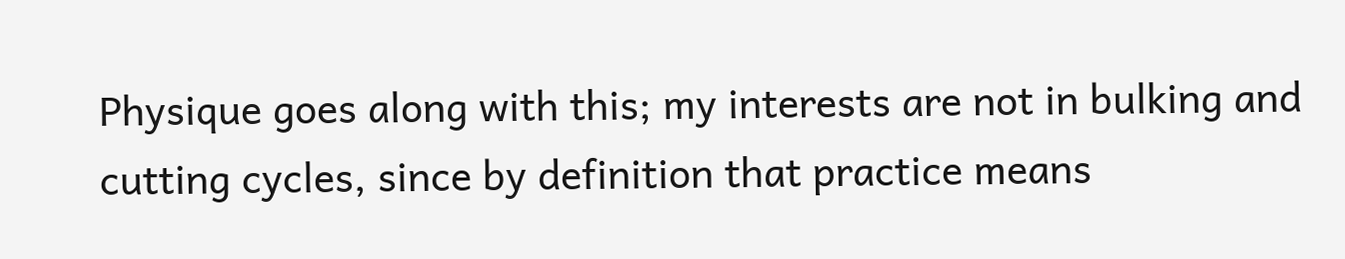Physique goes along with this; my interests are not in bulking and cutting cycles, since by definition that practice means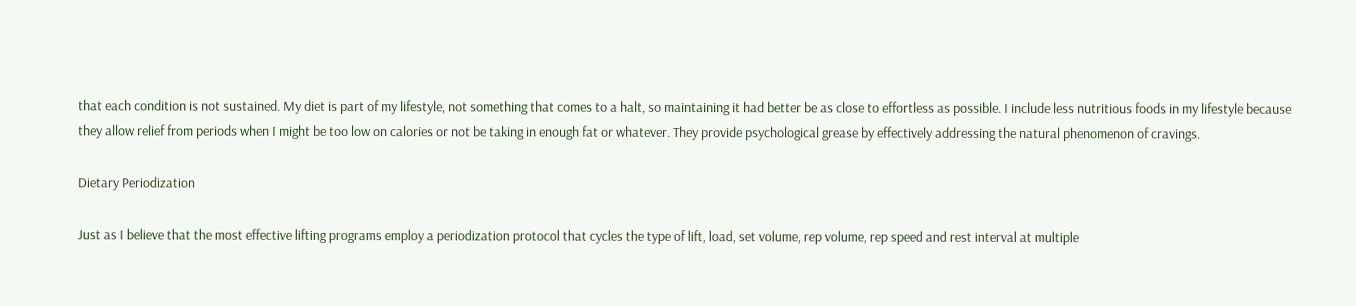that each condition is not sustained. My diet is part of my lifestyle, not something that comes to a halt, so maintaining it had better be as close to effortless as possible. I include less nutritious foods in my lifestyle because they allow relief from periods when I might be too low on calories or not be taking in enough fat or whatever. They provide psychological grease by effectively addressing the natural phenomenon of cravings.

Dietary Periodization

Just as I believe that the most effective lifting programs employ a periodization protocol that cycles the type of lift, load, set volume, rep volume, rep speed and rest interval at multiple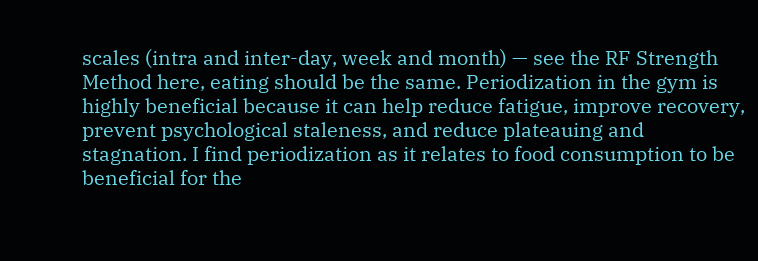scales (intra and inter-day, week and month) — see the RF Strength Method here, eating should be the same. Periodization in the gym is highly beneficial because it can help reduce fatigue, improve recovery, prevent psychological staleness, and reduce plateauing and stagnation. I find periodization as it relates to food consumption to be beneficial for the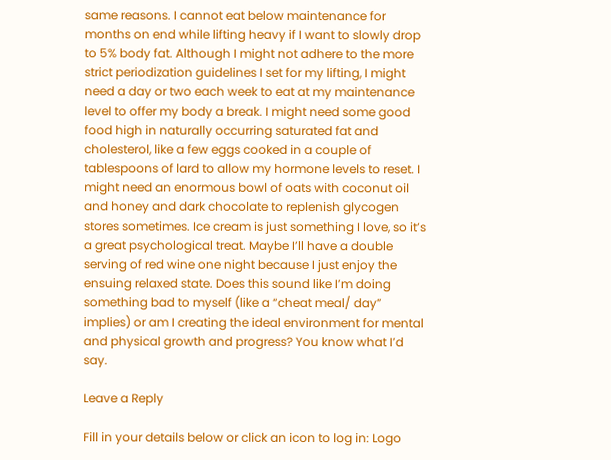same reasons. I cannot eat below maintenance for months on end while lifting heavy if I want to slowly drop to 5% body fat. Although I might not adhere to the more strict periodization guidelines I set for my lifting, I might need a day or two each week to eat at my maintenance level to offer my body a break. I might need some good food high in naturally occurring saturated fat and cholesterol, like a few eggs cooked in a couple of tablespoons of lard to allow my hormone levels to reset. I might need an enormous bowl of oats with coconut oil and honey and dark chocolate to replenish glycogen stores sometimes. Ice cream is just something I love, so it’s a great psychological treat. Maybe I’ll have a double serving of red wine one night because I just enjoy the ensuing relaxed state. Does this sound like I’m doing something bad to myself (like a “cheat meal/ day” implies) or am I creating the ideal environment for mental and physical growth and progress? You know what I’d say.

Leave a Reply

Fill in your details below or click an icon to log in: Logo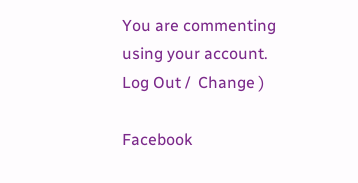You are commenting using your account. Log Out /  Change )

Facebook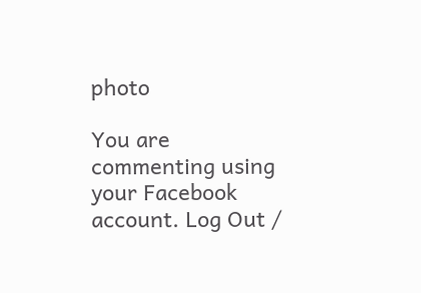photo

You are commenting using your Facebook account. Log Out /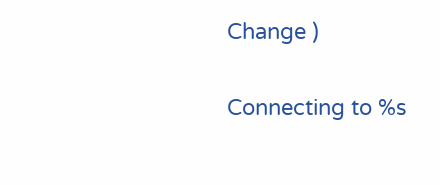Change )

Connecting to %s